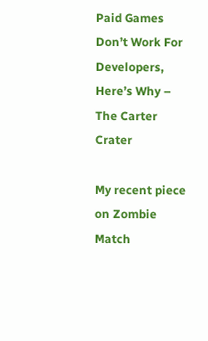Paid Games Don’t Work For Developers, Here’s Why – The Carter Crater

My recent piece on Zombie Match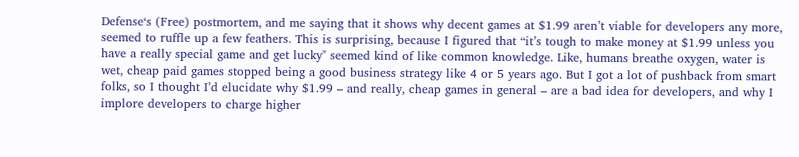Defense‘s (Free) postmortem, and me saying that it shows why decent games at $1.99 aren’t viable for developers any more, seemed to ruffle up a few feathers. This is surprising, because I figured that “it’s tough to make money at $1.99 unless you have a really special game and get lucky" seemed kind of like common knowledge. Like, humans breathe oxygen, water is wet, cheap paid games stopped being a good business strategy like 4 or 5 years ago. But I got a lot of pushback from smart folks, so I thought I’d elucidate why $1.99 – and really, cheap games in general – are a bad idea for developers, and why I implore developers to charge higher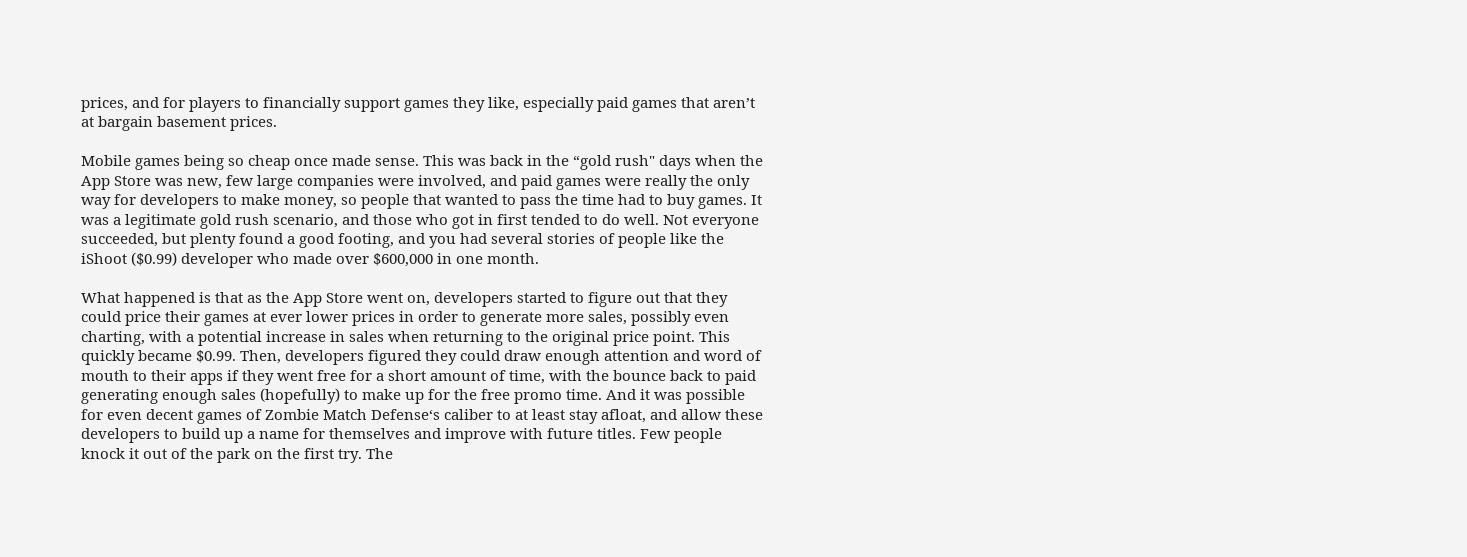prices, and for players to financially support games they like, especially paid games that aren’t at bargain basement prices.

Mobile games being so cheap once made sense. This was back in the “gold rush" days when the App Store was new, few large companies were involved, and paid games were really the only way for developers to make money, so people that wanted to pass the time had to buy games. It was a legitimate gold rush scenario, and those who got in first tended to do well. Not everyone succeeded, but plenty found a good footing, and you had several stories of people like the iShoot ($0.99) developer who made over $600,000 in one month.

What happened is that as the App Store went on, developers started to figure out that they could price their games at ever lower prices in order to generate more sales, possibly even charting, with a potential increase in sales when returning to the original price point. This quickly became $0.99. Then, developers figured they could draw enough attention and word of mouth to their apps if they went free for a short amount of time, with the bounce back to paid generating enough sales (hopefully) to make up for the free promo time. And it was possible for even decent games of Zombie Match Defense‘s caliber to at least stay afloat, and allow these developers to build up a name for themselves and improve with future titles. Few people knock it out of the park on the first try. The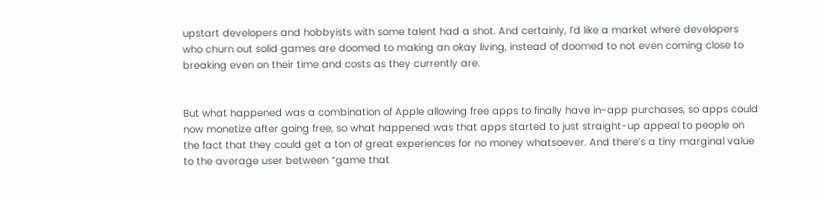upstart developers and hobbyists with some talent had a shot. And certainly, I’d like a market where developers who churn out solid games are doomed to making an okay living, instead of doomed to not even coming close to breaking even on their time and costs as they currently are.


But what happened was a combination of Apple allowing free apps to finally have in-app purchases, so apps could now monetize after going free, so what happened was that apps started to just straight-up appeal to people on the fact that they could get a ton of great experiences for no money whatsoever. And there’s a tiny marginal value to the average user between “game that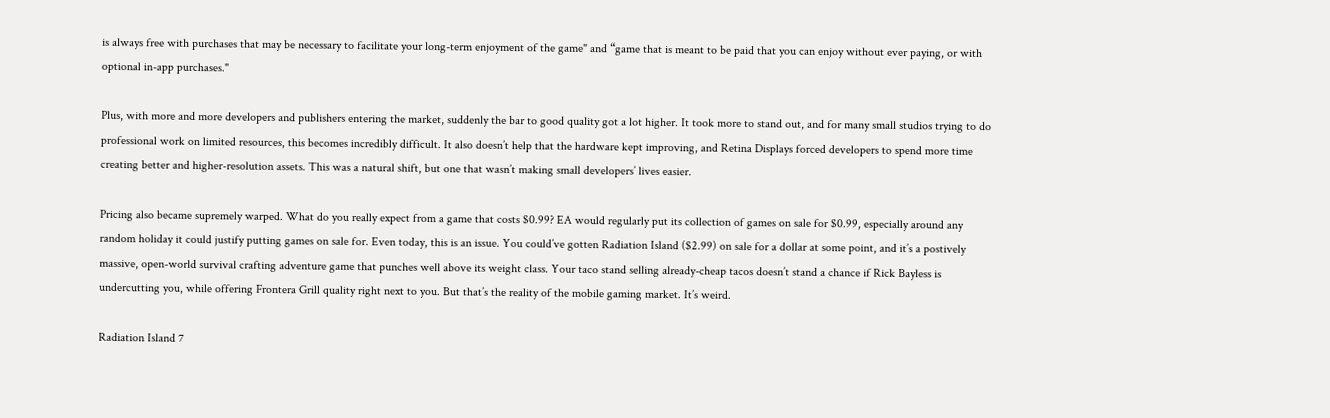is always free with purchases that may be necessary to facilitate your long-term enjoyment of the game" and “game that is meant to be paid that you can enjoy without ever paying, or with optional in-app purchases."

Plus, with more and more developers and publishers entering the market, suddenly the bar to good quality got a lot higher. It took more to stand out, and for many small studios trying to do professional work on limited resources, this becomes incredibly difficult. It also doesn’t help that the hardware kept improving, and Retina Displays forced developers to spend more time creating better and higher-resolution assets. This was a natural shift, but one that wasn’t making small developers’ lives easier.

Pricing also became supremely warped. What do you really expect from a game that costs $0.99? EA would regularly put its collection of games on sale for $0.99, especially around any random holiday it could justify putting games on sale for. Even today, this is an issue. You could’ve gotten Radiation Island ($2.99) on sale for a dollar at some point, and it’s a postively massive, open-world survival crafting adventure game that punches well above its weight class. Your taco stand selling already-cheap tacos doesn’t stand a chance if Rick Bayless is undercutting you, while offering Frontera Grill quality right next to you. But that’s the reality of the mobile gaming market. It’s weird.

Radiation Island 7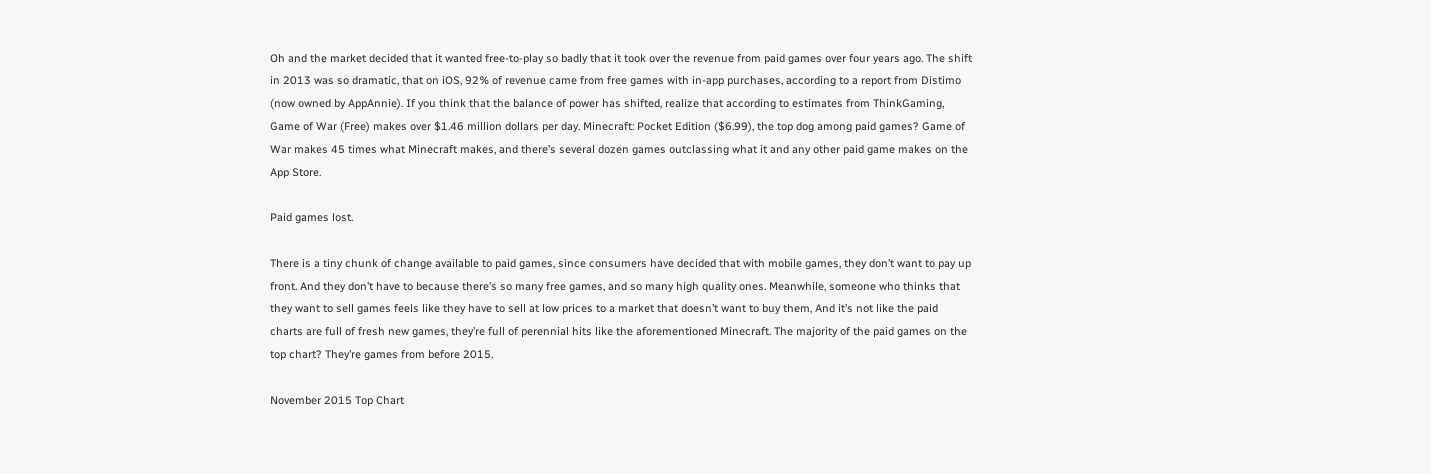Oh and the market decided that it wanted free-to-play so badly that it took over the revenue from paid games over four years ago. The shift in 2013 was so dramatic, that on iOS, 92% of revenue came from free games with in-app purchases, according to a report from Distimo (now owned by AppAnnie). If you think that the balance of power has shifted, realize that according to estimates from ThinkGaming, Game of War (Free) makes over $1.46 million dollars per day. Minecraft: Pocket Edition ($6.99), the top dog among paid games? Game of War makes 45 times what Minecraft makes, and there’s several dozen games outclassing what it and any other paid game makes on the App Store.

Paid games lost.

There is a tiny chunk of change available to paid games, since consumers have decided that with mobile games, they don’t want to pay up front. And they don’t have to because there’s so many free games, and so many high quality ones. Meanwhile, someone who thinks that they want to sell games feels like they have to sell at low prices to a market that doesn’t want to buy them, And it’s not like the paid charts are full of fresh new games, they’re full of perennial hits like the aforementioned Minecraft. The majority of the paid games on the top chart? They’re games from before 2015.

November 2015 Top Chart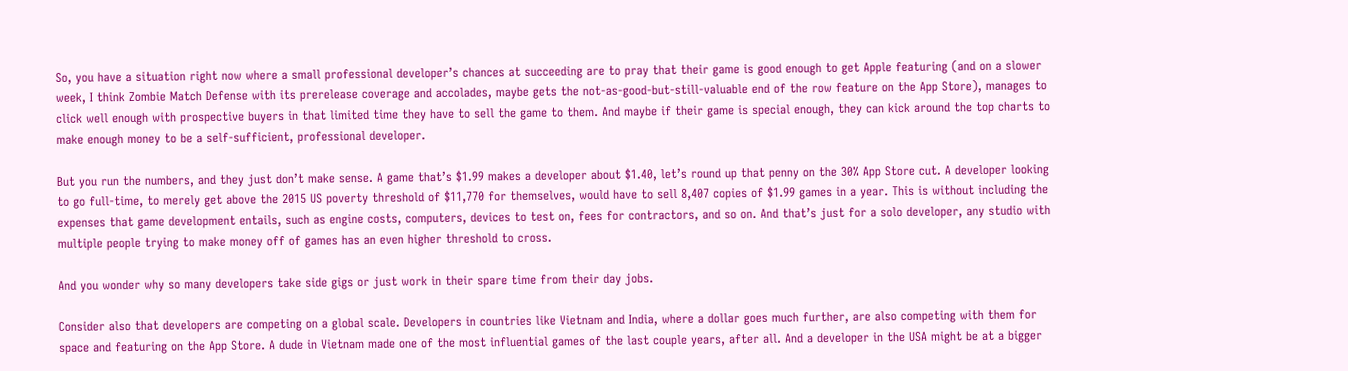So, you have a situation right now where a small professional developer’s chances at succeeding are to pray that their game is good enough to get Apple featuring (and on a slower week, I think Zombie Match Defense with its prerelease coverage and accolades, maybe gets the not-as-good-but-still-valuable end of the row feature on the App Store), manages to click well enough with prospective buyers in that limited time they have to sell the game to them. And maybe if their game is special enough, they can kick around the top charts to make enough money to be a self-sufficient, professional developer.

But you run the numbers, and they just don’t make sense. A game that’s $1.99 makes a developer about $1.40, let’s round up that penny on the 30% App Store cut. A developer looking to go full-time, to merely get above the 2015 US poverty threshold of $11,770 for themselves, would have to sell 8,407 copies of $1.99 games in a year. This is without including the expenses that game development entails, such as engine costs, computers, devices to test on, fees for contractors, and so on. And that’s just for a solo developer, any studio with multiple people trying to make money off of games has an even higher threshold to cross.

And you wonder why so many developers take side gigs or just work in their spare time from their day jobs.

Consider also that developers are competing on a global scale. Developers in countries like Vietnam and India, where a dollar goes much further, are also competing with them for space and featuring on the App Store. A dude in Vietnam made one of the most influential games of the last couple years, after all. And a developer in the USA might be at a bigger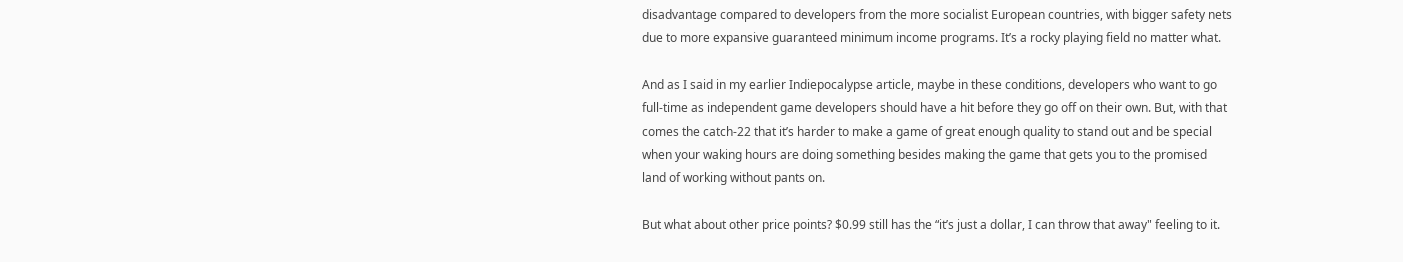disadvantage compared to developers from the more socialist European countries, with bigger safety nets due to more expansive guaranteed minimum income programs. It’s a rocky playing field no matter what.

And as I said in my earlier Indiepocalypse article, maybe in these conditions, developers who want to go full-time as independent game developers should have a hit before they go off on their own. But, with that comes the catch-22 that it’s harder to make a game of great enough quality to stand out and be special when your waking hours are doing something besides making the game that gets you to the promised land of working without pants on.

But what about other price points? $0.99 still has the “it’s just a dollar, I can throw that away" feeling to it.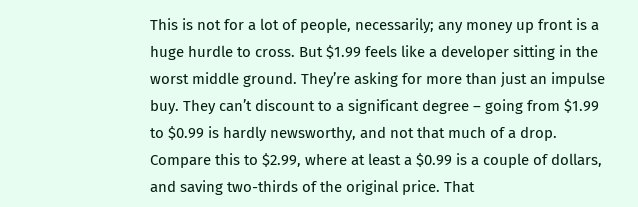This is not for a lot of people, necessarily; any money up front is a huge hurdle to cross. But $1.99 feels like a developer sitting in the worst middle ground. They’re asking for more than just an impulse buy. They can’t discount to a significant degree – going from $1.99 to $0.99 is hardly newsworthy, and not that much of a drop. Compare this to $2.99, where at least a $0.99 is a couple of dollars, and saving two-thirds of the original price. That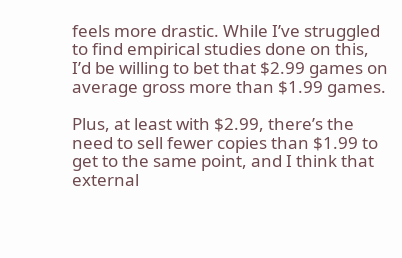feels more drastic. While I’ve struggled to find empirical studies done on this, I’d be willing to bet that $2.99 games on average gross more than $1.99 games.

Plus, at least with $2.99, there’s the need to sell fewer copies than $1.99 to get to the same point, and I think that external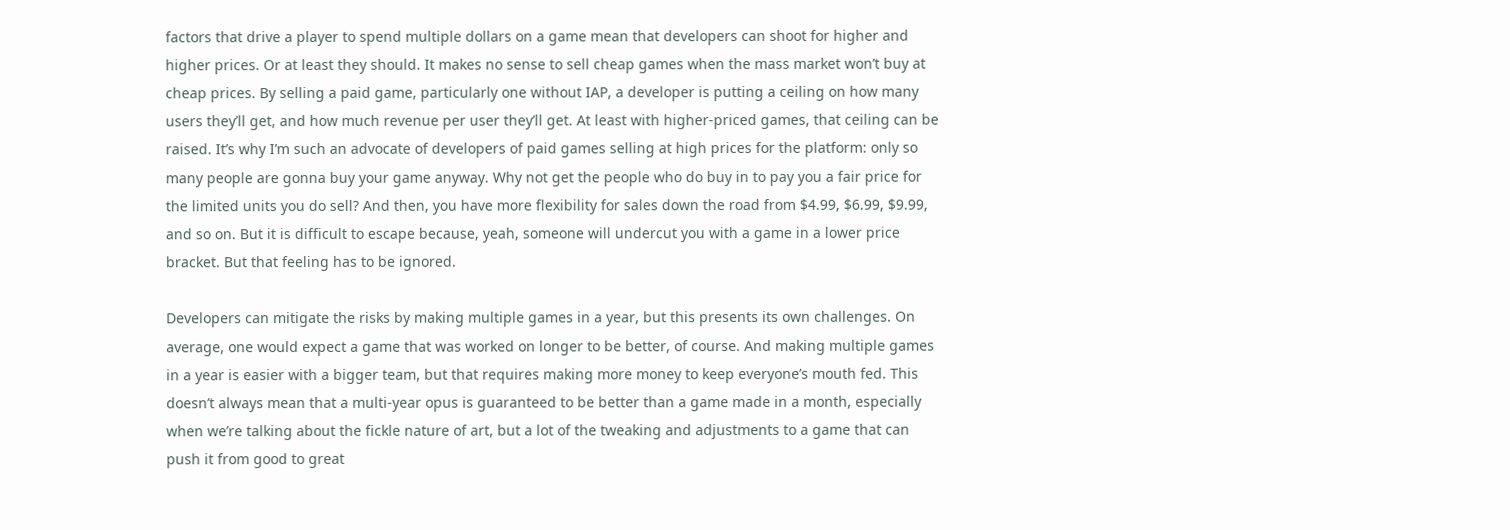factors that drive a player to spend multiple dollars on a game mean that developers can shoot for higher and higher prices. Or at least they should. It makes no sense to sell cheap games when the mass market won’t buy at cheap prices. By selling a paid game, particularly one without IAP, a developer is putting a ceiling on how many users they’ll get, and how much revenue per user they’ll get. At least with higher-priced games, that ceiling can be raised. It’s why I’m such an advocate of developers of paid games selling at high prices for the platform: only so many people are gonna buy your game anyway. Why not get the people who do buy in to pay you a fair price for the limited units you do sell? And then, you have more flexibility for sales down the road from $4.99, $6.99, $9.99, and so on. But it is difficult to escape because, yeah, someone will undercut you with a game in a lower price bracket. But that feeling has to be ignored.

Developers can mitigate the risks by making multiple games in a year, but this presents its own challenges. On average, one would expect a game that was worked on longer to be better, of course. And making multiple games in a year is easier with a bigger team, but that requires making more money to keep everyone’s mouth fed. This doesn’t always mean that a multi-year opus is guaranteed to be better than a game made in a month, especially when we’re talking about the fickle nature of art, but a lot of the tweaking and adjustments to a game that can push it from good to great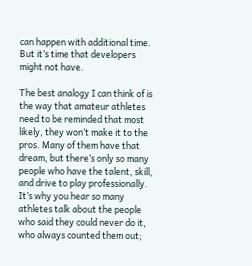can happen with additional time. But it’s time that developers might not have.

The best analogy I can think of is the way that amateur athletes need to be reminded that most likely, they won’t make it to the pros. Many of them have that dream, but there’s only so many people who have the talent, skill, and drive to play professionally. It’s why you hear so many athletes talk about the people who said they could never do it, who always counted them out;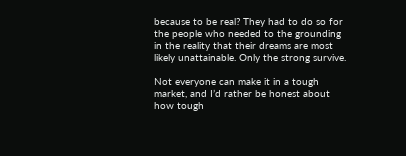because to be real? They had to do so for the people who needed to the grounding in the reality that their dreams are most likely unattainable. Only the strong survive.

Not everyone can make it in a tough market, and I’d rather be honest about how tough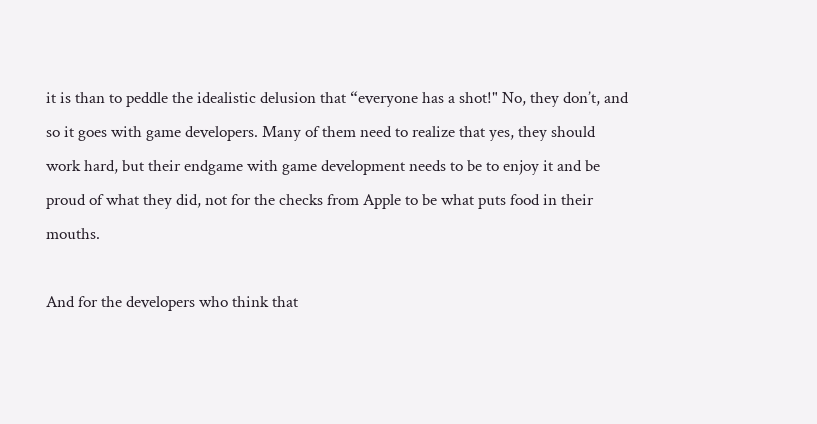it is than to peddle the idealistic delusion that “everyone has a shot!" No, they don’t, and so it goes with game developers. Many of them need to realize that yes, they should work hard, but their endgame with game development needs to be to enjoy it and be proud of what they did, not for the checks from Apple to be what puts food in their mouths.

And for the developers who think that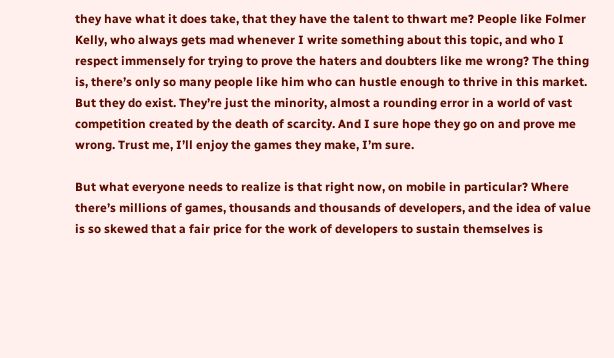they have what it does take, that they have the talent to thwart me? People like Folmer Kelly, who always gets mad whenever I write something about this topic, and who I respect immensely for trying to prove the haters and doubters like me wrong? The thing is, there’s only so many people like him who can hustle enough to thrive in this market. But they do exist. They’re just the minority, almost a rounding error in a world of vast competition created by the death of scarcity. And I sure hope they go on and prove me wrong. Trust me, I’ll enjoy the games they make, I’m sure.

But what everyone needs to realize is that right now, on mobile in particular? Where there’s millions of games, thousands and thousands of developers, and the idea of value is so skewed that a fair price for the work of developers to sustain themselves is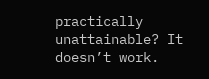practically unattainable? It doesn’t work.